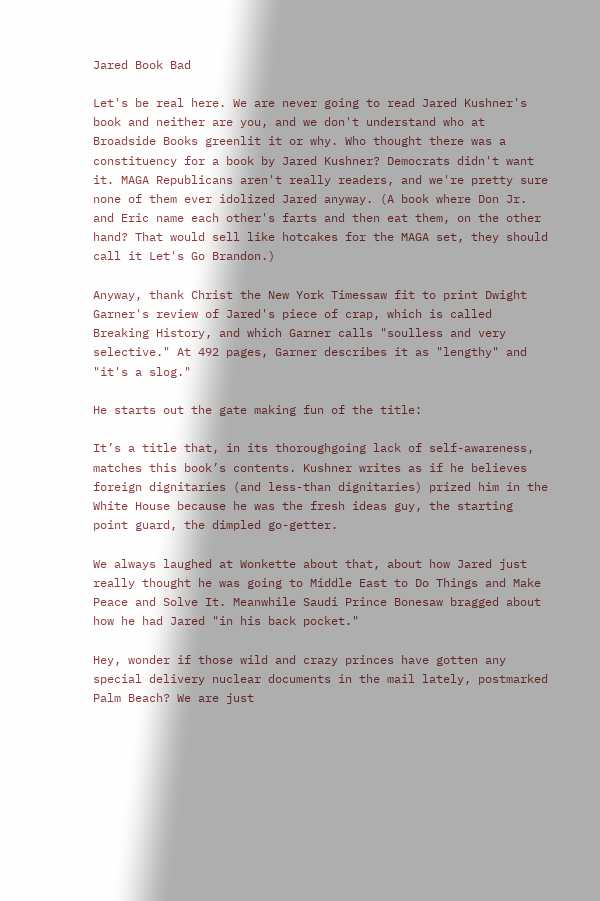Jared Book Bad

Let's be real here. We are never going to read Jared Kushner's book and neither are you, and we don't understand who at Broadside Books greenlit it or why. Who thought there was a constituency for a book by Jared Kushner? Democrats didn't want it. MAGA Republicans aren't really readers, and we're pretty sure none of them ever idolized Jared anyway. (A book where Don Jr. and Eric name each other's farts and then eat them, on the other hand? That would sell like hotcakes for the MAGA set, they should call it Let's Go Brandon.)

Anyway, thank Christ the New York Timessaw fit to print Dwight Garner's review of Jared's piece of crap, which is called Breaking History, and which Garner calls "soulless and very selective." At 492 pages, Garner describes it as "lengthy" and "it's a slog."

He starts out the gate making fun of the title:

It’s a title that, in its thoroughgoing lack of self-awareness, matches this book’s contents. Kushner writes as if he believes foreign dignitaries (and less-than dignitaries) prized him in the White House because he was the fresh ideas guy, the starting point guard, the dimpled go-getter.

We always laughed at Wonkette about that, about how Jared just really thought he was going to Middle East to Do Things and Make Peace and Solve It. Meanwhile Saudi Prince Bonesaw bragged about how he had Jared "in his back pocket."

Hey, wonder if those wild and crazy princes have gotten any special delivery nuclear documents in the mail lately, postmarked Palm Beach? We are just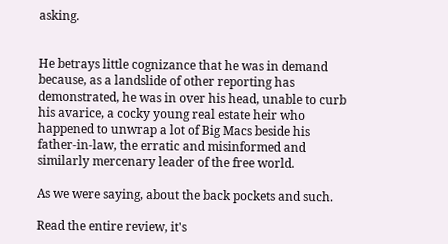asking.


He betrays little cognizance that he was in demand because, as a landslide of other reporting has demonstrated, he was in over his head, unable to curb his avarice, a cocky young real estate heir who happened to unwrap a lot of Big Macs beside his father-in-law, the erratic and misinformed and similarly mercenary leader of the free world.

As we were saying, about the back pockets and such.

Read the entire review, it's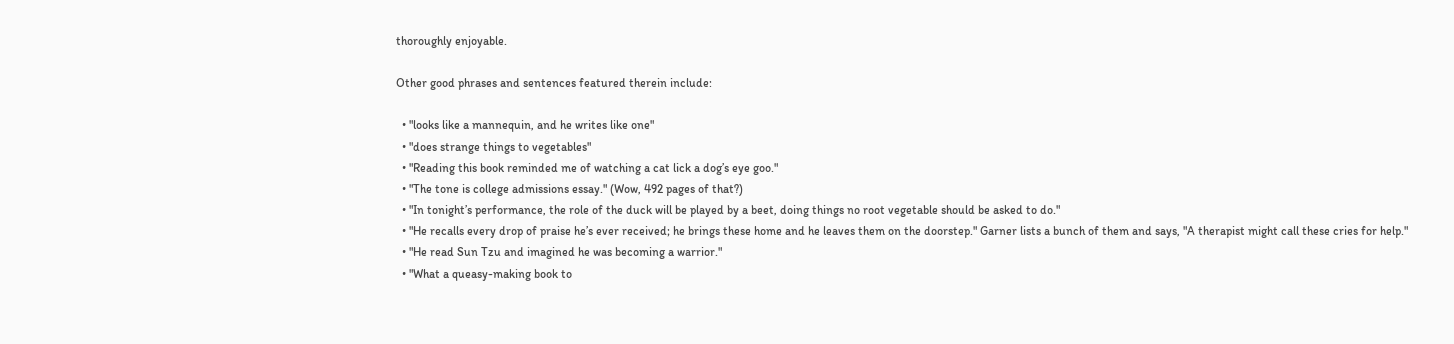thoroughly enjoyable.

Other good phrases and sentences featured therein include:

  • "looks like a mannequin, and he writes like one"
  • "does strange things to vegetables"
  • "Reading this book reminded me of watching a cat lick a dog’s eye goo."
  • "The tone is college admissions essay." (Wow, 492 pages of that?)
  • "In tonight’s performance, the role of the duck will be played by a beet, doing things no root vegetable should be asked to do."
  • "He recalls every drop of praise he’s ever received; he brings these home and he leaves them on the doorstep." Garner lists a bunch of them and says, "A therapist might call these cries for help."
  • "He read Sun Tzu and imagined he was becoming a warrior."
  • "What a queasy-making book to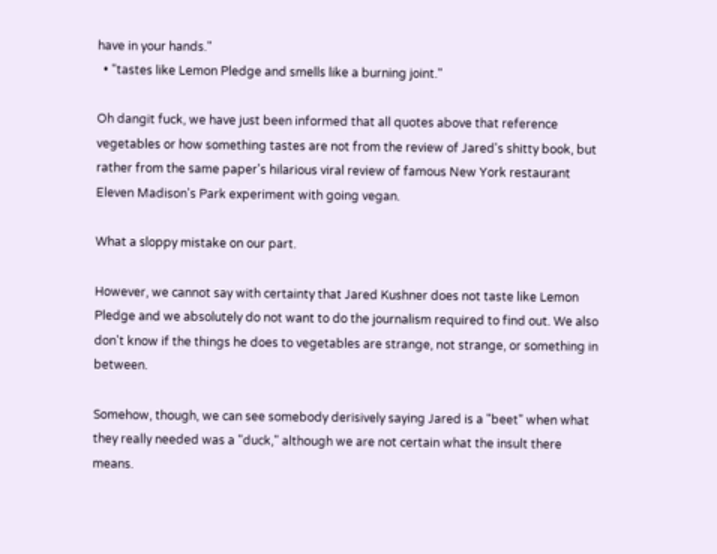have in your hands."
  • "tastes like Lemon Pledge and smells like a burning joint."

Oh dangit fuck, we have just been informed that all quotes above that reference vegetables or how something tastes are not from the review of Jared's shitty book, but rather from the same paper's hilarious viral review of famous New York restaurant Eleven Madison's Park experiment with going vegan.

What a sloppy mistake on our part.

However, we cannot say with certainty that Jared Kushner does not taste like Lemon Pledge and we absolutely do not want to do the journalism required to find out. We also don't know if the things he does to vegetables are strange, not strange, or something in between.

Somehow, though, we can see somebody derisively saying Jared is a "beet" when what they really needed was a "duck," although we are not certain what the insult there means.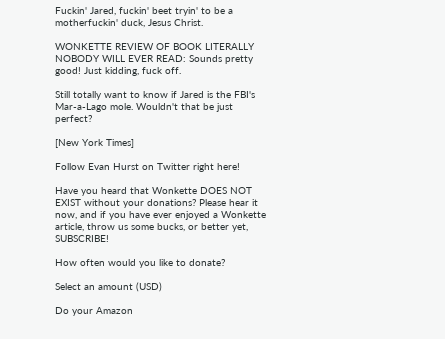Fuckin' Jared, fuckin' beet tryin' to be a motherfuckin' duck, Jesus Christ.

WONKETTE REVIEW OF BOOK LITERALLY NOBODY WILL EVER READ: Sounds pretty good! Just kidding, fuck off.

Still totally want to know if Jared is the FBI's Mar-a-Lago mole. Wouldn't that be just perfect?

[New York Times]

Follow Evan Hurst on Twitter right here!

Have you heard that Wonkette DOES NOT EXIST without your donations? Please hear it now, and if you have ever enjoyed a Wonkette article, throw us some bucks, or better yet, SUBSCRIBE!

How often would you like to donate?

Select an amount (USD)

Do your Amazon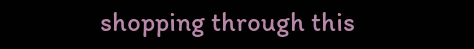shopping through this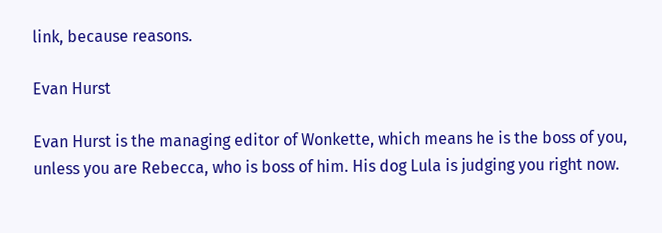link, because reasons.

Evan Hurst

Evan Hurst is the managing editor of Wonkette, which means he is the boss of you, unless you are Rebecca, who is boss of him. His dog Lula is judging you right now.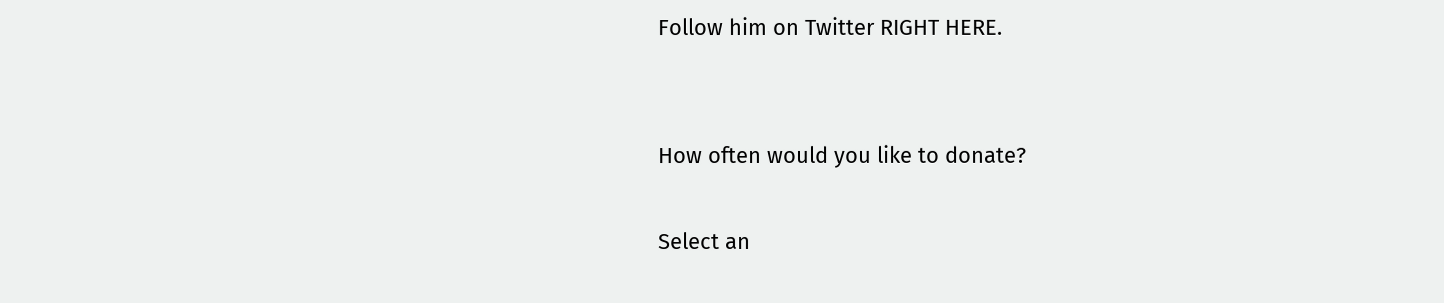Follow him on Twitter RIGHT HERE.


How often would you like to donate?

Select an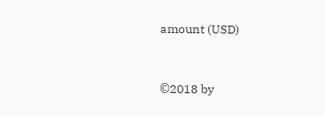amount (USD)


©2018 by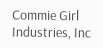Commie Girl Industries, Inc